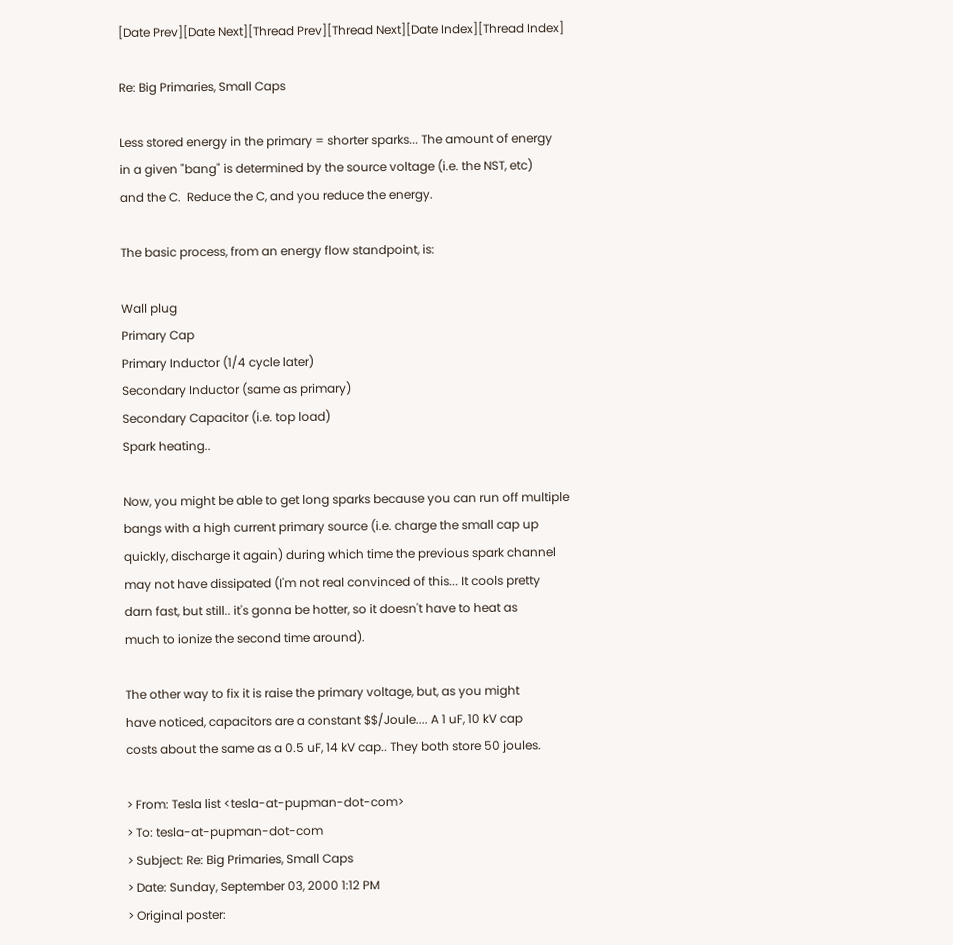[Date Prev][Date Next][Thread Prev][Thread Next][Date Index][Thread Index]

Re: Big Primaries, Small Caps

Less stored energy in the primary = shorter sparks... The amount of energy
in a given "bang" is determined by the source voltage (i.e. the NST, etc)
and the C.  Reduce the C, and you reduce the energy.

The basic process, from an energy flow standpoint, is:

Wall plug
Primary Cap
Primary Inductor (1/4 cycle later)
Secondary Inductor (same as primary)
Secondary Capacitor (i.e. top load)
Spark heating..

Now, you might be able to get long sparks because you can run off multiple
bangs with a high current primary source (i.e. charge the small cap up
quickly, discharge it again) during which time the previous spark channel
may not have dissipated (I'm not real convinced of this... It cools pretty
darn fast, but still.. it's gonna be hotter, so it doesn't have to heat as
much to ionize the second time around).

The other way to fix it is raise the primary voltage, but, as you might
have noticed, capacitors are a constant $$/Joule.... A 1 uF, 10 kV cap
costs about the same as a 0.5 uF, 14 kV cap.. They both store 50 joules.

> From: Tesla list <tesla-at-pupman-dot-com>
> To: tesla-at-pupman-dot-com
> Subject: Re: Big Primaries, Small Caps
> Date: Sunday, September 03, 2000 1:12 PM
> Original poster: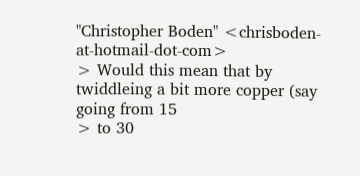"Christopher Boden" <chrisboden-at-hotmail-dot-com>
> Would this mean that by twiddleing a bit more copper (say going from 15
> to 30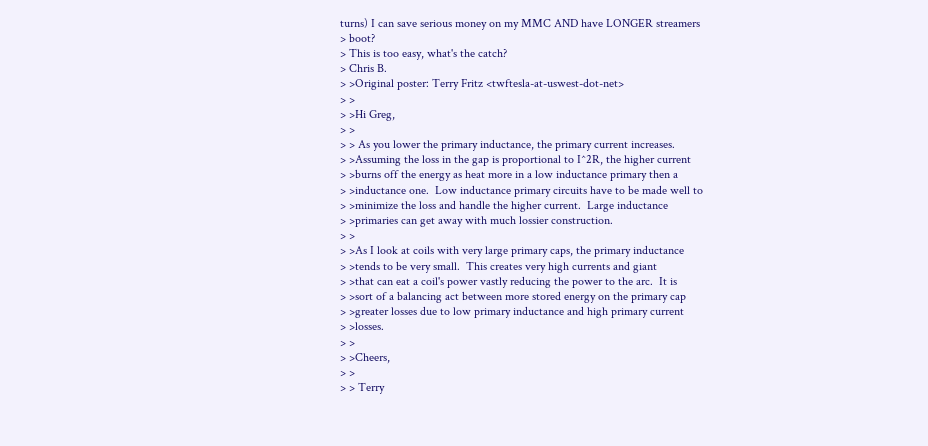turns) I can save serious money on my MMC AND have LONGER streamers
> boot?
> This is too easy, what's the catch?
> Chris B.
> >Original poster: Terry Fritz <twftesla-at-uswest-dot-net>
> >
> >Hi Greg,
> >
> > As you lower the primary inductance, the primary current increases.
> >Assuming the loss in the gap is proportional to I^2R, the higher current
> >burns off the energy as heat more in a low inductance primary then a
> >inductance one.  Low inductance primary circuits have to be made well to
> >minimize the loss and handle the higher current.  Large inductance
> >primaries can get away with much lossier construction.
> >
> >As I look at coils with very large primary caps, the primary inductance
> >tends to be very small.  This creates very high currents and giant
> >that can eat a coil's power vastly reducing the power to the arc.  It is
> >sort of a balancing act between more stored energy on the primary cap
> >greater losses due to low primary inductance and high primary current
> >losses.
> >
> >Cheers,
> >
> > Terry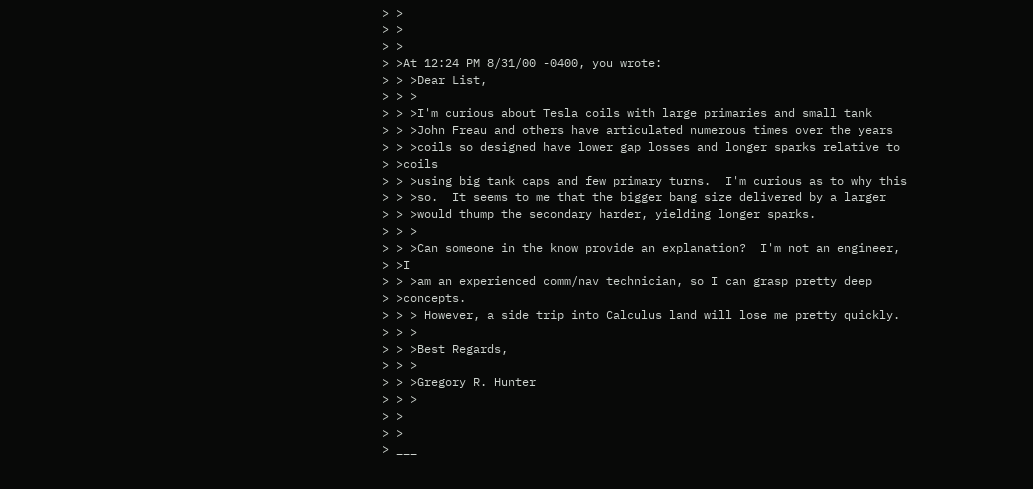> >
> >
> >
> >At 12:24 PM 8/31/00 -0400, you wrote:
> > >Dear List,
> > >
> > >I'm curious about Tesla coils with large primaries and small tank
> > >John Freau and others have articulated numerous times over the years
> > >coils so designed have lower gap losses and longer sparks relative to
> >coils
> > >using big tank caps and few primary turns.  I'm curious as to why this
> > >so.  It seems to me that the bigger bang size delivered by a larger
> > >would thump the secondary harder, yielding longer sparks.
> > >
> > >Can someone in the know provide an explanation?  I'm not an engineer,
> >I
> > >am an experienced comm/nav technician, so I can grasp pretty deep
> >concepts.
> > > However, a side trip into Calculus land will lose me pretty quickly.
> > >
> > >Best Regards,
> > >
> > >Gregory R. Hunter
> > >
> >
> >
> ___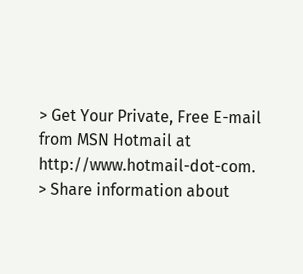> Get Your Private, Free E-mail from MSN Hotmail at http://www.hotmail-dot-com.
> Share information about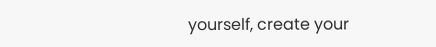yourself, create your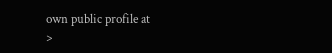own public profile at
>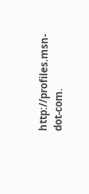http://profiles.msn-dot-com.